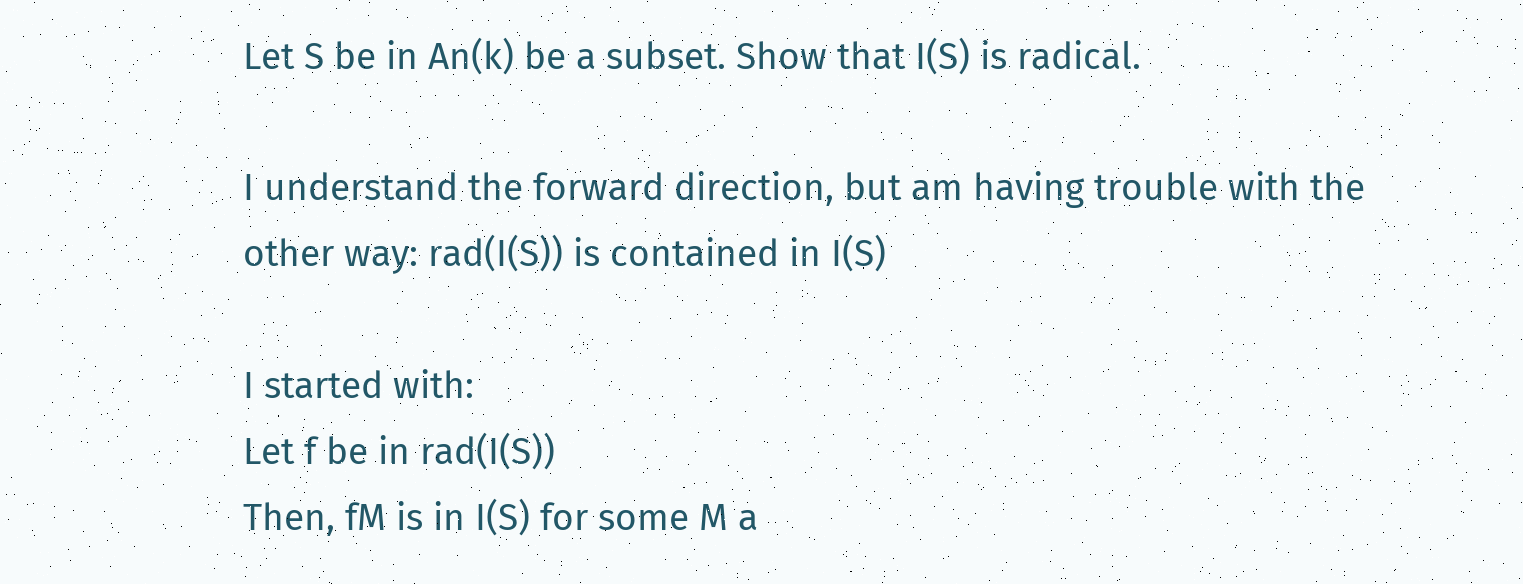Let S be in An(k) be a subset. Show that I(S) is radical.

I understand the forward direction, but am having trouble with the other way: rad(I(S)) is contained in I(S)

I started with:
Let f be in rad(I(S))
Then, fM is in I(S) for some M a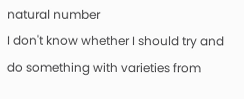natural number
I don't know whether I should try and do something with varieties from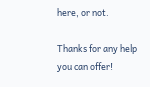here, or not.

Thanks for any help you can offer!